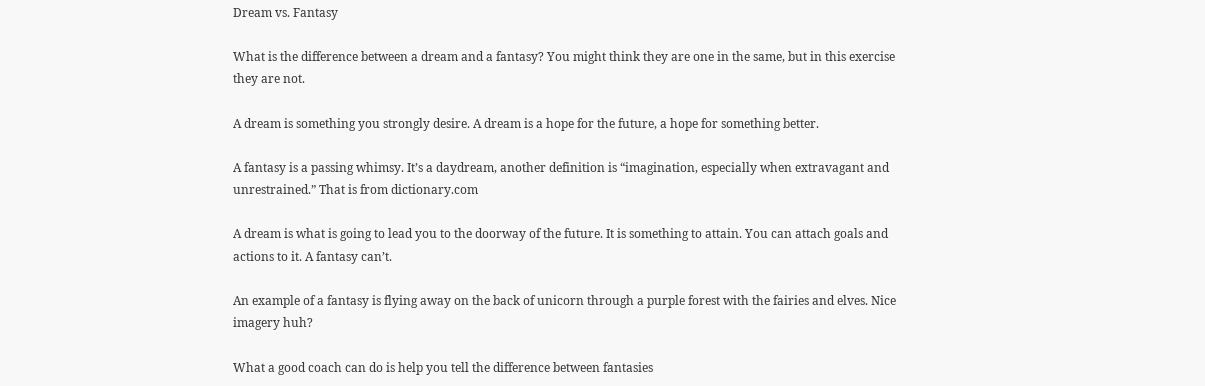Dream vs. Fantasy

What is the difference between a dream and a fantasy? You might think they are one in the same, but in this exercise they are not.

A dream is something you strongly desire. A dream is a hope for the future, a hope for something better.

A fantasy is a passing whimsy. It’s a daydream, another definition is “imagination, especially when extravagant and unrestrained.” That is from dictionary.com

A dream is what is going to lead you to the doorway of the future. It is something to attain. You can attach goals and actions to it. A fantasy can’t.

An example of a fantasy is flying away on the back of unicorn through a purple forest with the fairies and elves. Nice imagery huh?

What a good coach can do is help you tell the difference between fantasies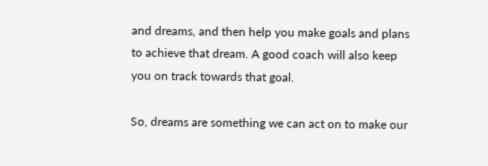and dreams, and then help you make goals and plans to achieve that dream. A good coach will also keep you on track towards that goal.

So, dreams are something we can act on to make our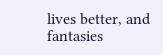lives better, and fantasies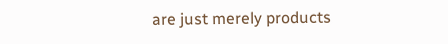are just merely products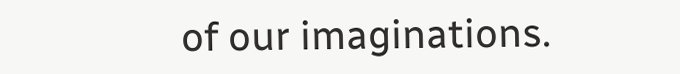of our imaginations.